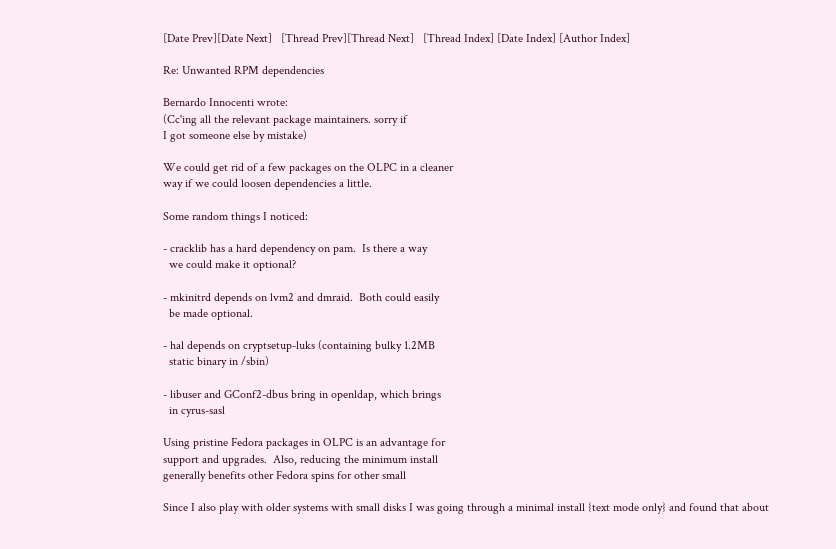[Date Prev][Date Next]   [Thread Prev][Thread Next]   [Thread Index] [Date Index] [Author Index]

Re: Unwanted RPM dependencies

Bernardo Innocenti wrote:
(Cc'ing all the relevant package maintainers. sorry if
I got someone else by mistake)

We could get rid of a few packages on the OLPC in a cleaner
way if we could loosen dependencies a little.

Some random things I noticed:

- cracklib has a hard dependency on pam.  Is there a way
  we could make it optional?

- mkinitrd depends on lvm2 and dmraid.  Both could easily
  be made optional.

- hal depends on cryptsetup-luks (containing bulky 1.2MB
  static binary in /sbin)

- libuser and GConf2-dbus bring in openldap, which brings
  in cyrus-sasl

Using pristine Fedora packages in OLPC is an advantage for
support and upgrades.  Also, reducing the minimum install
generally benefits other Fedora spins for other small

Since I also play with older systems with small disks I was going through a minimal install {text mode only} and found that about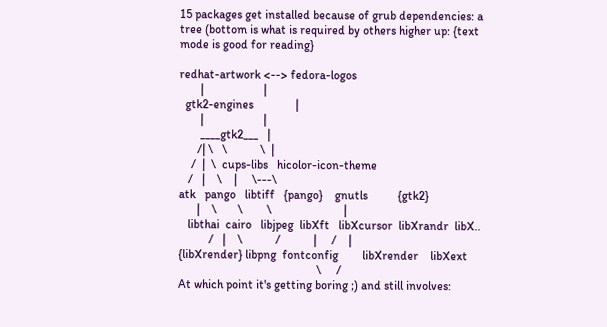15 packages get installed because of grub dependencies: a tree (bottom is what is required by others higher up: {text mode is good for reading}

redhat-artwork <--> fedora-logos
       |                    |
  gtk2-engines              |
       |                    |
       ____gtk2___   |
      /| \   \           \  |
    /  |  \  cups-libs   hicolor-icon-theme
   /   |    \    |     \---\
atk   pango   libtiff   {pango}    gnutls          {gtk2}
      |    \       \        \                        |
   libthai  cairo   libjpeg  libXft   libXcursor  libXrandr  libX..
          /   |    \           /           |     /    |
{libXrender} libpng  fontconfig        libXrender    libXext
                                              \     /
At which point it's getting boring ;) and still involves: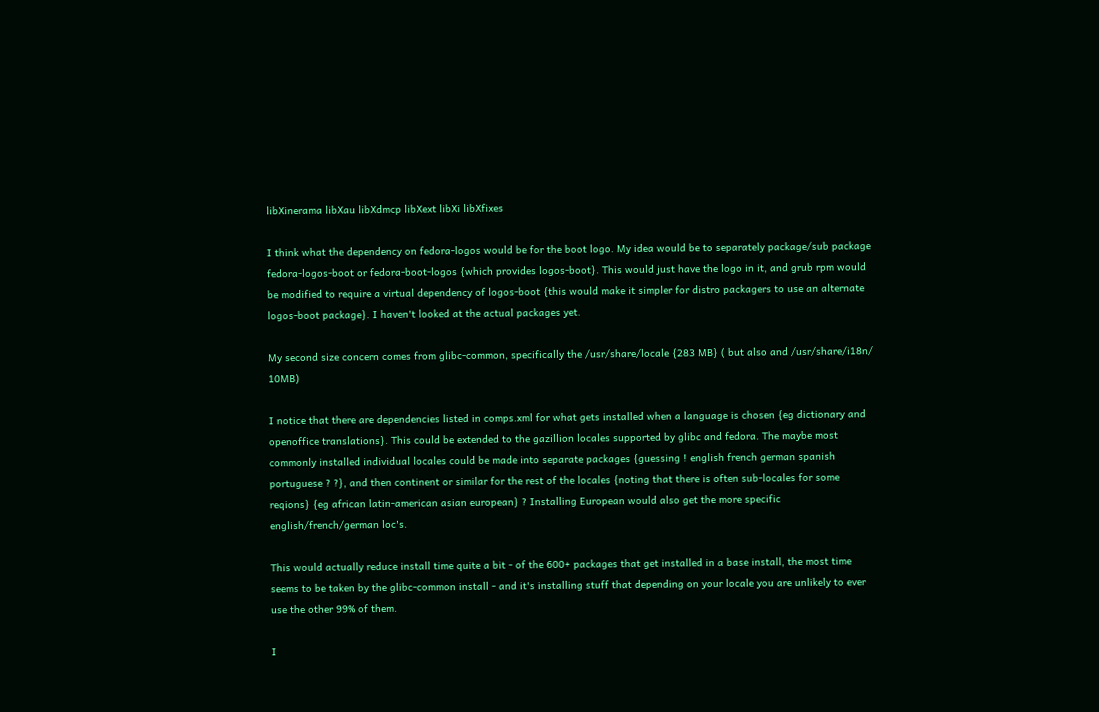libXinerama libXau libXdmcp libXext libXi libXfixes

I think what the dependency on fedora-logos would be for the boot logo. My idea would be to separately package/sub package fedora-logos-boot or fedora-boot-logos {which provides logos-boot}. This would just have the logo in it, and grub rpm would be modified to require a virtual dependency of logos-boot {this would make it simpler for distro packagers to use an alternate logos-boot package}. I haven't looked at the actual packages yet.

My second size concern comes from glibc-common, specifically the /usr/share/locale {283 MB} ( but also and /usr/share/i18n/ 10MB)

I notice that there are dependencies listed in comps.xml for what gets installed when a language is chosen {eg dictionary and openoffice translations}. This could be extended to the gazillion locales supported by glibc and fedora. The maybe most commonly installed individual locales could be made into separate packages {guessing ! english french german spanish portuguese ? ?}, and then continent or similar for the rest of the locales {noting that there is often sub-locales for some reqions} {eg african latin-american asian european} ? Installing European would also get the more specific english/french/german loc's.

This would actually reduce install time quite a bit - of the 600+ packages that get installed in a base install, the most time seems to be taken by the glibc-common install - and it's installing stuff that depending on your locale you are unlikely to ever use the other 99% of them.

I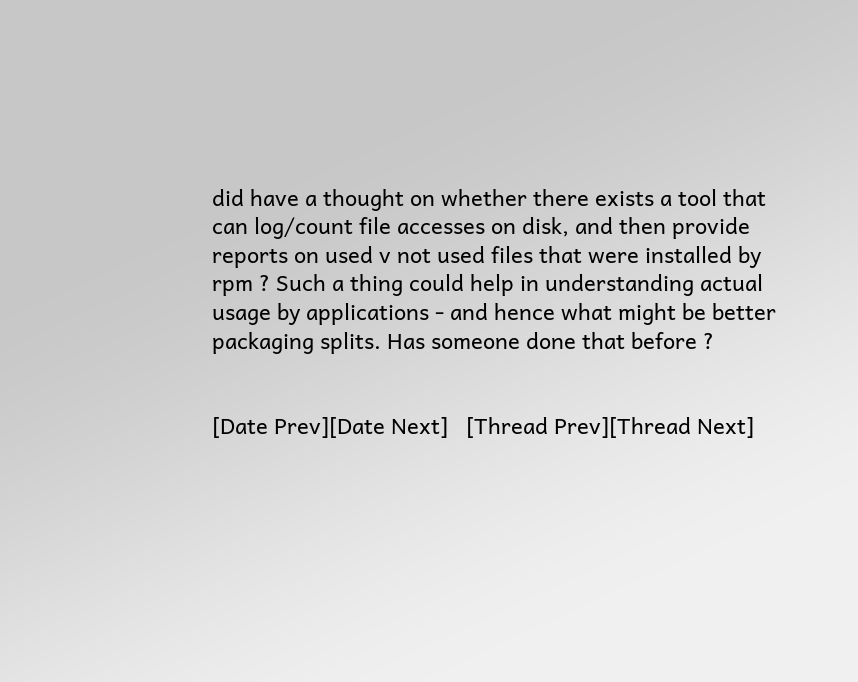did have a thought on whether there exists a tool that can log/count file accesses on disk, and then provide reports on used v not used files that were installed by rpm ? Such a thing could help in understanding actual usage by applications - and hence what might be better packaging splits. Has someone done that before ?


[Date Prev][Date Next]   [Thread Prev][Thread Next]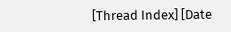[Thread Index] [Date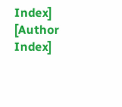Index] [Author Index]